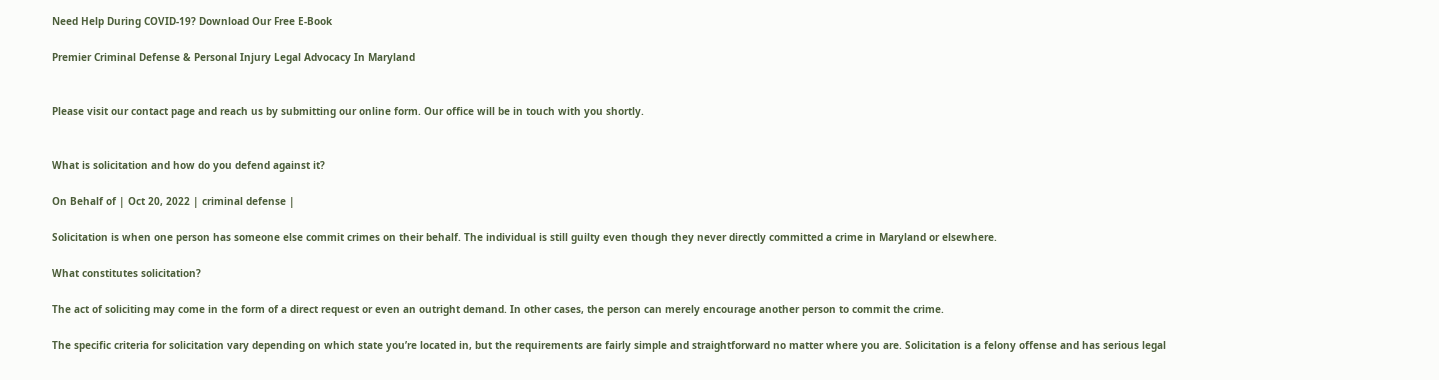Need Help During COVID-19? Download Our Free E-Book

Premier Criminal Defense & Personal Injury Legal Advocacy In Maryland


Please visit our contact page and reach us by submitting our online form. Our office will be in touch with you shortly.


What is solicitation and how do you defend against it?

On Behalf of | Oct 20, 2022 | criminal defense |

Solicitation is when one person has someone else commit crimes on their behalf. The individual is still guilty even though they never directly committed a crime in Maryland or elsewhere.

What constitutes solicitation?

The act of soliciting may come in the form of a direct request or even an outright demand. In other cases, the person can merely encourage another person to commit the crime.

The specific criteria for solicitation vary depending on which state you’re located in, but the requirements are fairly simple and straightforward no matter where you are. Solicitation is a felony offense and has serious legal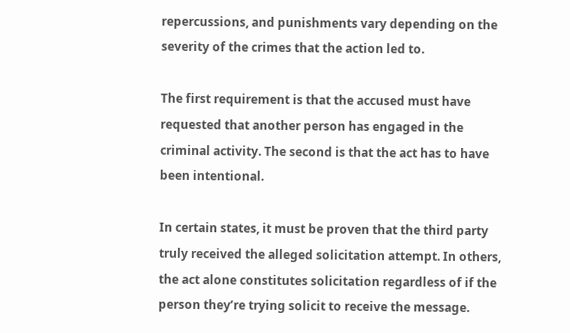repercussions, and punishments vary depending on the severity of the crimes that the action led to.

The first requirement is that the accused must have requested that another person has engaged in the criminal activity. The second is that the act has to have been intentional.

In certain states, it must be proven that the third party truly received the alleged solicitation attempt. In others, the act alone constitutes solicitation regardless of if the person they’re trying solicit to receive the message.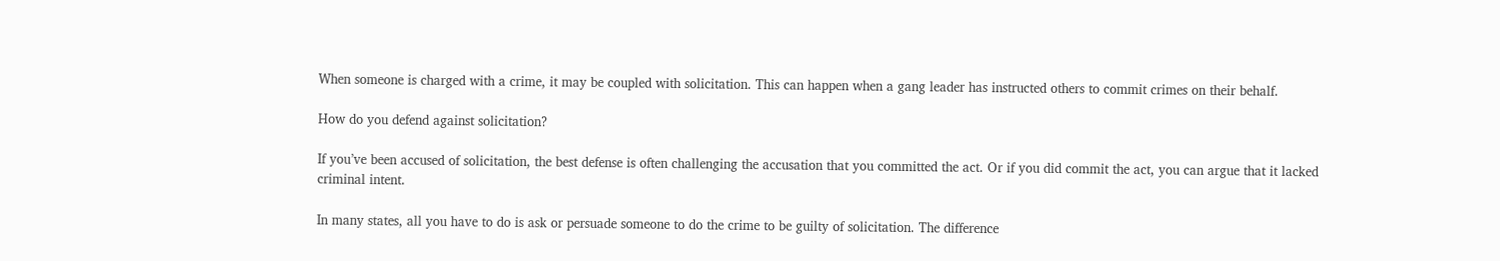When someone is charged with a crime, it may be coupled with solicitation. This can happen when a gang leader has instructed others to commit crimes on their behalf.

How do you defend against solicitation?

If you’ve been accused of solicitation, the best defense is often challenging the accusation that you committed the act. Or if you did commit the act, you can argue that it lacked criminal intent.

In many states, all you have to do is ask or persuade someone to do the crime to be guilty of solicitation. The difference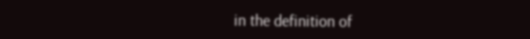in the definition of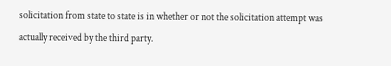solicitation from state to state is in whether or not the solicitation attempt was actually received by the third party.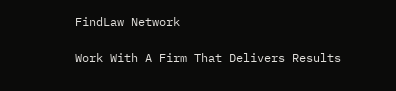FindLaw Network

Work With A Firm That Delivers Results